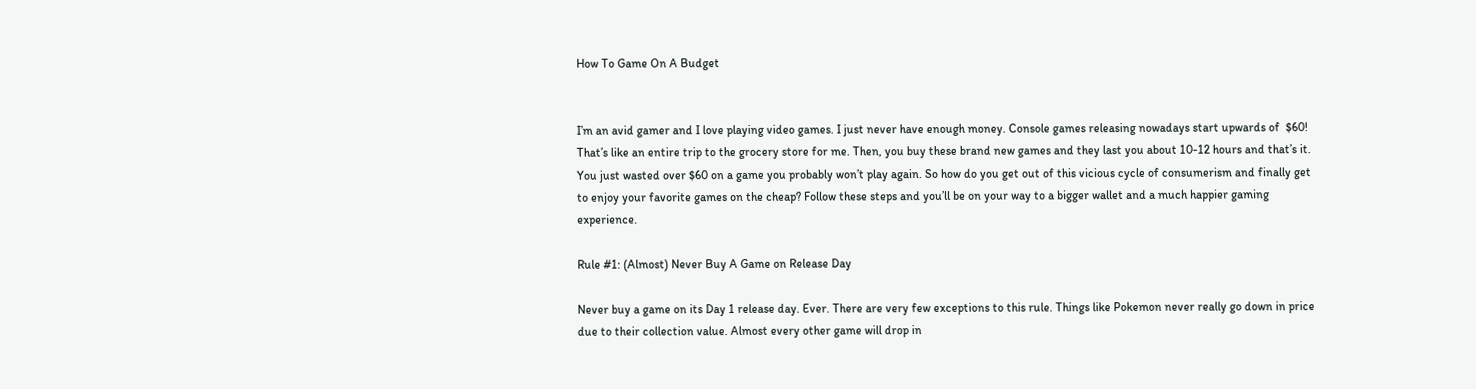How To Game On A Budget


I’m an avid gamer and I love playing video games. I just never have enough money. Console games releasing nowadays start upwards of  $60! That’s like an entire trip to the grocery store for me. Then, you buy these brand new games and they last you about 10-12 hours and that’s it. You just wasted over $60 on a game you probably won’t play again. So how do you get out of this vicious cycle of consumerism and finally get to enjoy your favorite games on the cheap? Follow these steps and you’ll be on your way to a bigger wallet and a much happier gaming experience.

Rule #1: (Almost) Never Buy A Game on Release Day

Never buy a game on its Day 1 release day. Ever. There are very few exceptions to this rule. Things like Pokemon never really go down in price due to their collection value. Almost every other game will drop in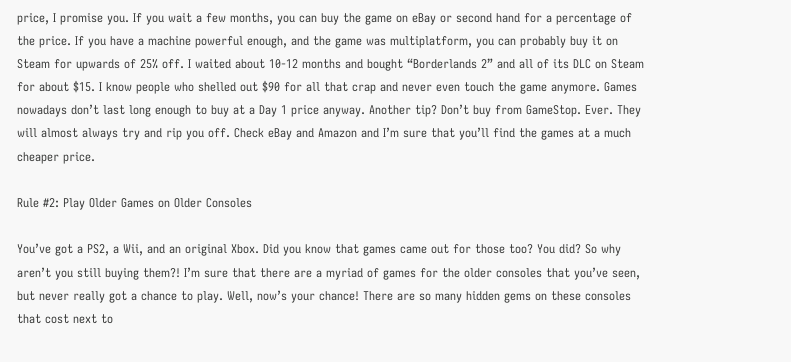price, I promise you. If you wait a few months, you can buy the game on eBay or second hand for a percentage of the price. If you have a machine powerful enough, and the game was multiplatform, you can probably buy it on Steam for upwards of 25% off. I waited about 10-12 months and bought “Borderlands 2” and all of its DLC on Steam for about $15. I know people who shelled out $90 for all that crap and never even touch the game anymore. Games nowadays don’t last long enough to buy at a Day 1 price anyway. Another tip? Don’t buy from GameStop. Ever. They will almost always try and rip you off. Check eBay and Amazon and I’m sure that you’ll find the games at a much cheaper price.

Rule #2: Play Older Games on Older Consoles

You’ve got a PS2, a Wii, and an original Xbox. Did you know that games came out for those too? You did? So why aren’t you still buying them?! I’m sure that there are a myriad of games for the older consoles that you’ve seen, but never really got a chance to play. Well, now’s your chance! There are so many hidden gems on these consoles that cost next to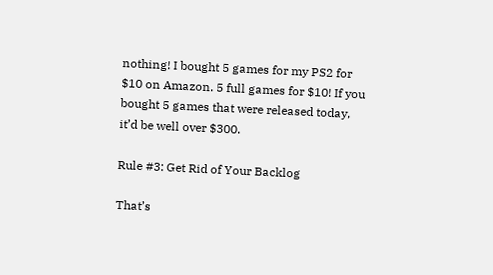nothing! I bought 5 games for my PS2 for $10 on Amazon. 5 full games for $10! If you bought 5 games that were released today, it’d be well over $300.

Rule #3: Get Rid of Your Backlog

That’s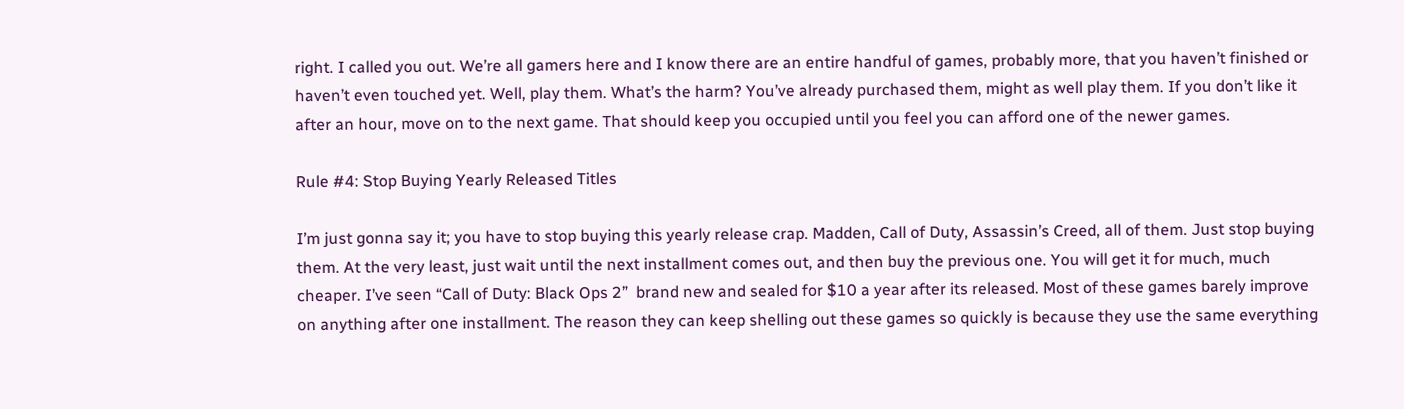right. I called you out. We’re all gamers here and I know there are an entire handful of games, probably more, that you haven’t finished or haven’t even touched yet. Well, play them. What’s the harm? You’ve already purchased them, might as well play them. If you don’t like it after an hour, move on to the next game. That should keep you occupied until you feel you can afford one of the newer games.

Rule #4: Stop Buying Yearly Released Titles

I’m just gonna say it; you have to stop buying this yearly release crap. Madden, Call of Duty, Assassin’s Creed, all of them. Just stop buying them. At the very least, just wait until the next installment comes out, and then buy the previous one. You will get it for much, much cheaper. I’ve seen “Call of Duty: Black Ops 2”  brand new and sealed for $10 a year after its released. Most of these games barely improve on anything after one installment. The reason they can keep shelling out these games so quickly is because they use the same everything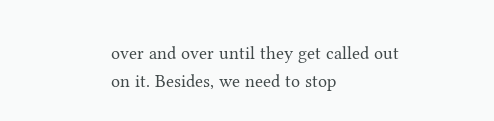over and over until they get called out on it. Besides, we need to stop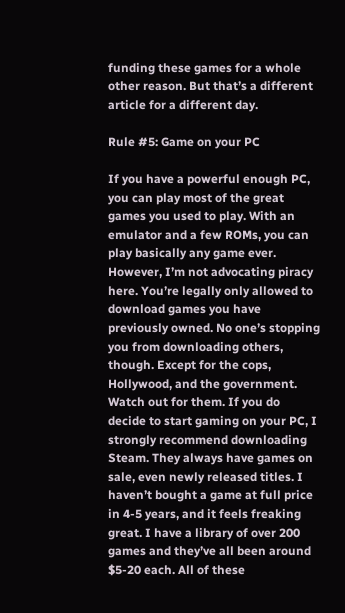funding these games for a whole other reason. But that’s a different article for a different day.

Rule #5: Game on your PC

If you have a powerful enough PC, you can play most of the great games you used to play. With an emulator and a few ROMs, you can play basically any game ever. However, I’m not advocating piracy here. You’re legally only allowed to download games you have previously owned. No one’s stopping you from downloading others, though. Except for the cops, Hollywood, and the government. Watch out for them. If you do decide to start gaming on your PC, I strongly recommend downloading Steam. They always have games on sale, even newly released titles. I haven’t bought a game at full price in 4-5 years, and it feels freaking great. I have a library of over 200 games and they’ve all been around $5-20 each. All of these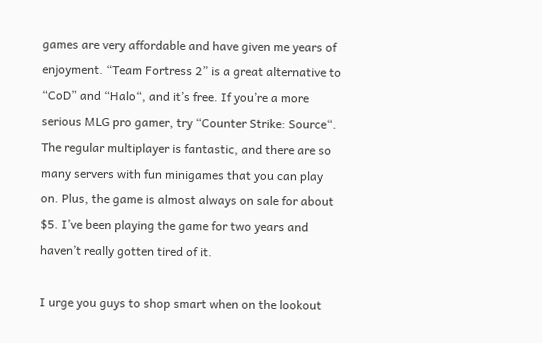games are very affordable and have given me years of enjoyment. “Team Fortress 2” is a great alternative to “CoD” and “Halo“, and it’s free. If you’re a more serious MLG pro gamer, try “Counter Strike: Source“. The regular multiplayer is fantastic, and there are so many servers with fun minigames that you can play on. Plus, the game is almost always on sale for about $5. I’ve been playing the game for two years and haven’t really gotten tired of it.

I urge you guys to shop smart when on the lookout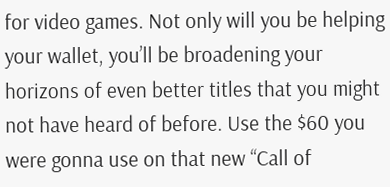for video games. Not only will you be helping your wallet, you’ll be broadening your horizons of even better titles that you might not have heard of before. Use the $60 you were gonna use on that new “Call of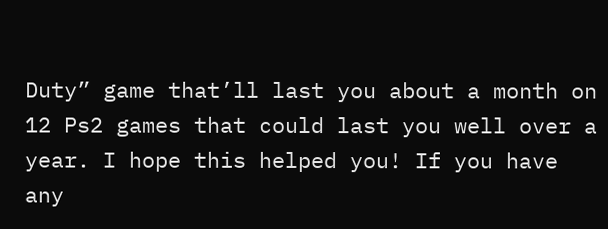Duty” game that’ll last you about a month on 12 Ps2 games that could last you well over a year. I hope this helped you! If you have any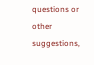questions or other suggestions,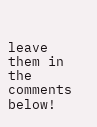leave them in the comments below!